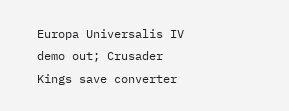Europa Universalis IV demo out; Crusader Kings save converter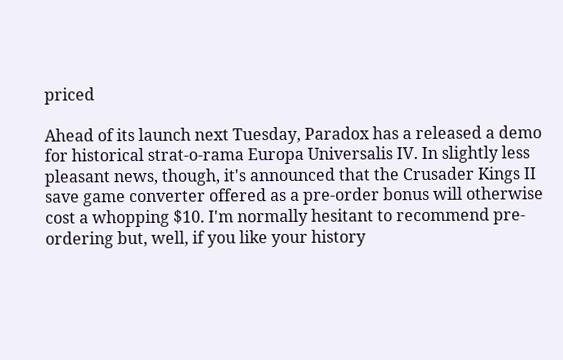priced

Ahead of its launch next Tuesday, Paradox has a released a demo for historical strat-o-rama Europa Universalis IV. In slightly less pleasant news, though, it's announced that the Crusader Kings II save game converter offered as a pre-order bonus will otherwise cost a whopping $10. I'm normally hesitant to recommend pre-ordering but, well, if you like your history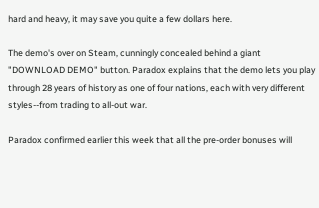hard and heavy, it may save you quite a few dollars here.

The demo's over on Steam, cunningly concealed behind a giant "DOWNLOAD DEMO" button. Paradox explains that the demo lets you play through 28 years of history as one of four nations, each with very different styles--from trading to all-out war.

Paradox confirmed earlier this week that all the pre-order bonuses will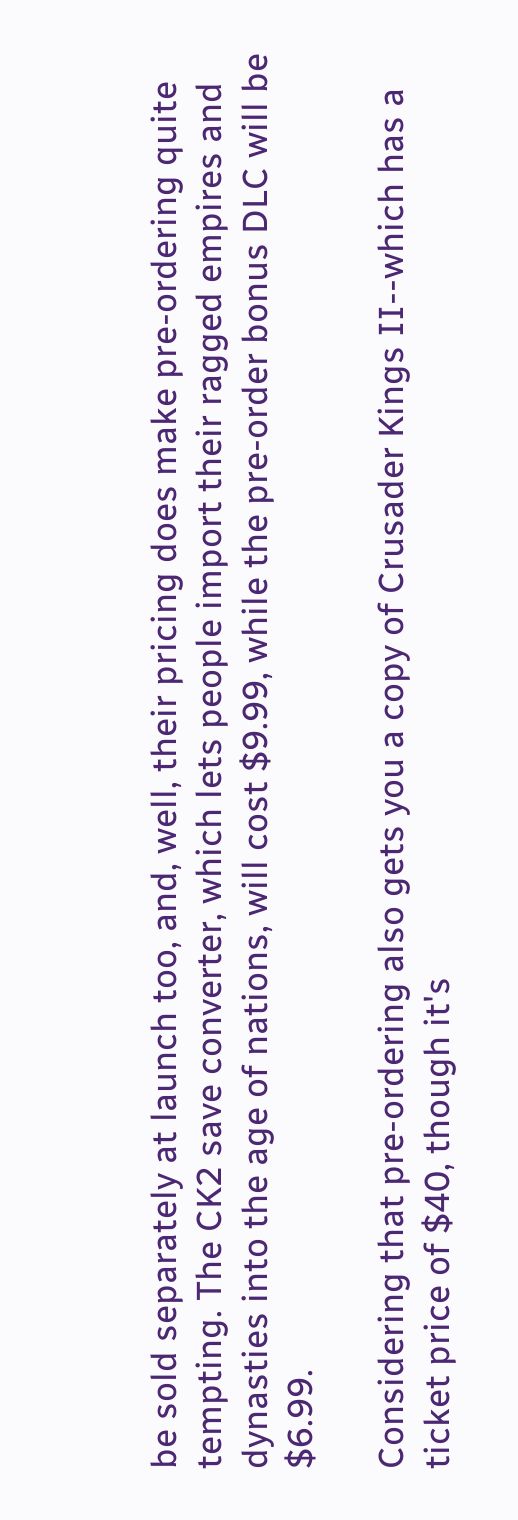be sold separately at launch too, and, well, their pricing does make pre-ordering quite tempting. The CK2 save converter, which lets people import their ragged empires and dynasties into the age of nations, will cost $9.99, while the pre-order bonus DLC will be $6.99.

Considering that pre-ordering also gets you a copy of Crusader Kings II--which has a ticket price of $40, though it's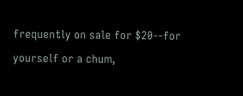frequently on sale for $20--for yourself or a chum,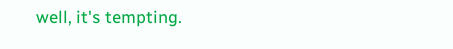well, it's tempting.